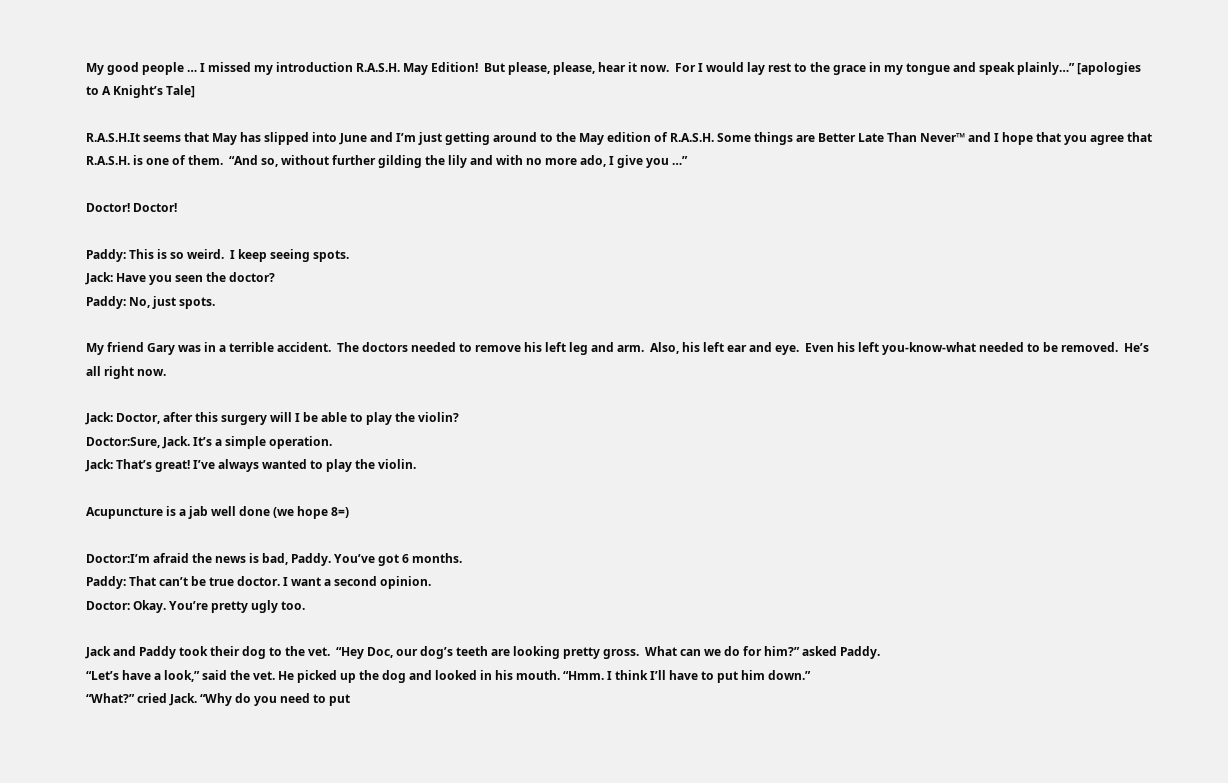My good people … I missed my introduction R.A.S.H. May Edition!  But please, please, hear it now.  For I would lay rest to the grace in my tongue and speak plainly…” [apologies to A Knight’s Tale]

R.A.S.H.It seems that May has slipped into June and I’m just getting around to the May edition of R.A.S.H. Some things are Better Late Than Never™ and I hope that you agree that R.A.S.H. is one of them.  “And so, without further gilding the lily and with no more ado, I give you …”

Doctor! Doctor!

Paddy: This is so weird.  I keep seeing spots.
Jack: Have you seen the doctor?
Paddy: No, just spots.

My friend Gary was in a terrible accident.  The doctors needed to remove his left leg and arm.  Also, his left ear and eye.  Even his left you-know-what needed to be removed.  He’s all right now.

Jack: Doctor, after this surgery will I be able to play the violin?
Doctor:Sure, Jack. It’s a simple operation.
Jack: That’s great! I’ve always wanted to play the violin.

Acupuncture is a jab well done (we hope 8=)

Doctor:I’m afraid the news is bad, Paddy. You’ve got 6 months.
Paddy: That can’t be true doctor. I want a second opinion.
Doctor: Okay. You’re pretty ugly too.

Jack and Paddy took their dog to the vet.  “Hey Doc, our dog’s teeth are looking pretty gross.  What can we do for him?” asked Paddy.
“Let’s have a look,” said the vet. He picked up the dog and looked in his mouth. “Hmm. I think I’ll have to put him down.”
“What?” cried Jack. “Why do you need to put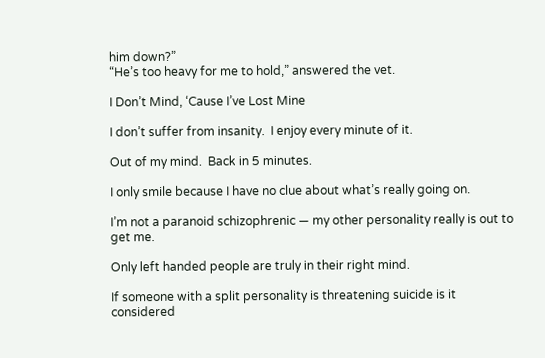him down?”
“He’s too heavy for me to hold,” answered the vet.

I Don’t Mind, ‘Cause I’ve Lost Mine

I don’t suffer from insanity.  I enjoy every minute of it.

Out of my mind.  Back in 5 minutes.

I only smile because I have no clue about what’s really going on.

I’m not a paranoid schizophrenic — my other personality really is out to get me.

Only left handed people are truly in their right mind.

If someone with a split personality is threatening suicide is it considered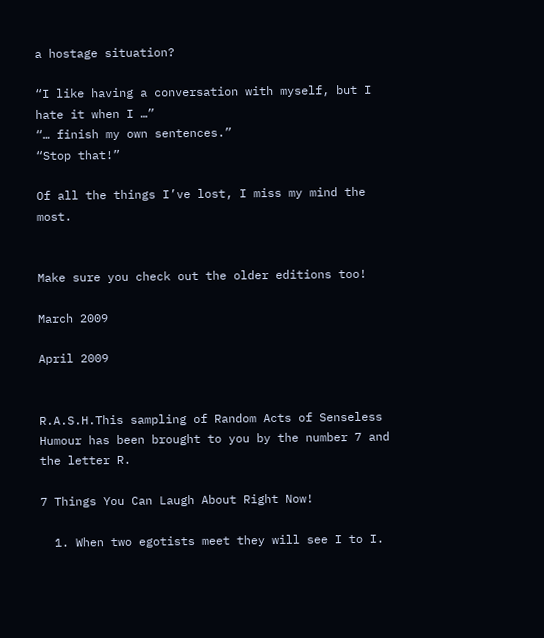a hostage situation?

“I like having a conversation with myself, but I hate it when I …”
“… finish my own sentences.”
“Stop that!”

Of all the things I’ve lost, I miss my mind the most.


Make sure you check out the older editions too!

March 2009

April 2009


R.A.S.H.This sampling of Random Acts of Senseless Humour has been brought to you by the number 7 and the letter R.

7 Things You Can Laugh About Right Now!

  1. When two egotists meet they will see I to I.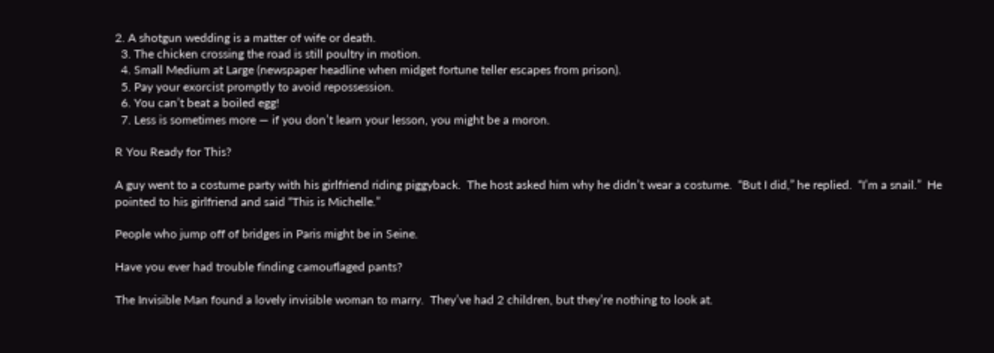2. A shotgun wedding is a matter of wife or death.
  3. The chicken crossing the road is still poultry in motion.
  4. Small Medium at Large (newspaper headline when midget fortune teller escapes from prison).
  5. Pay your exorcist promptly to avoid repossession.
  6. You can’t beat a boiled egg!
  7. Less is sometimes more — if you don’t learn your lesson, you might be a moron.

R You Ready for This?

A guy went to a costume party with his girlfriend riding piggyback.  The host asked him why he didn’t wear a costume.  “But I did,” he replied.  “I’m a snail.”  He pointed to his girlfriend and said “This is Michelle.”

People who jump off of bridges in Paris might be in Seine.

Have you ever had trouble finding camouflaged pants?

The Invisible Man found a lovely invisible woman to marry.  They’ve had 2 children, but they’re nothing to look at.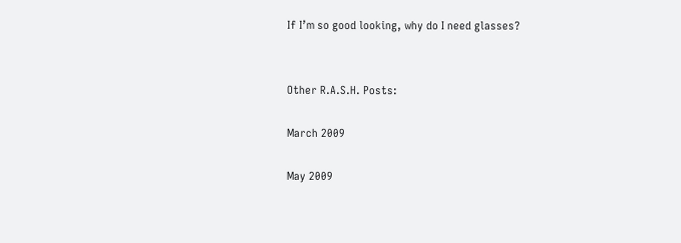If I’m so good looking, why do I need glasses?


Other R.A.S.H. Posts:

March 2009

May 2009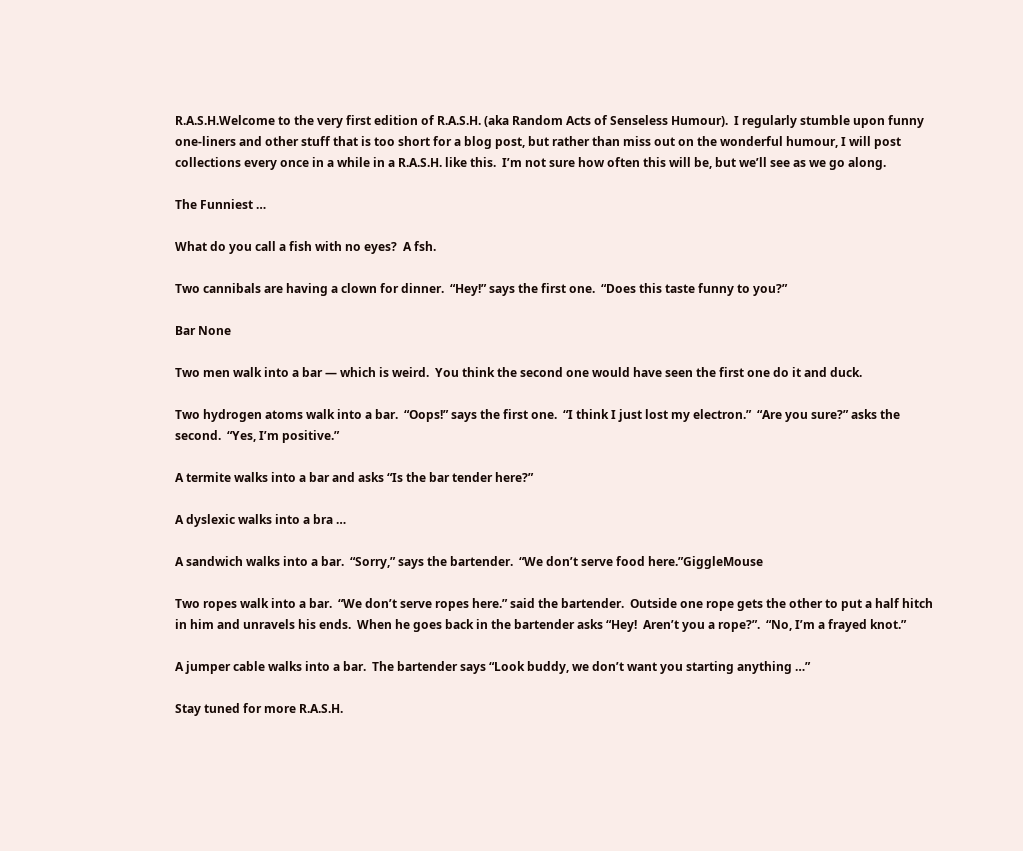R.A.S.H.Welcome to the very first edition of R.A.S.H. (aka Random Acts of Senseless Humour).  I regularly stumble upon funny one-liners and other stuff that is too short for a blog post, but rather than miss out on the wonderful humour, I will post collections every once in a while in a R.A.S.H. like this.  I’m not sure how often this will be, but we’ll see as we go along.

The Funniest …

What do you call a fish with no eyes?  A fsh.

Two cannibals are having a clown for dinner.  “Hey!” says the first one.  “Does this taste funny to you?”

Bar None

Two men walk into a bar — which is weird.  You think the second one would have seen the first one do it and duck.

Two hydrogen atoms walk into a bar.  “Oops!” says the first one.  “I think I just lost my electron.”  “Are you sure?” asks the second.  “Yes, I’m positive.”

A termite walks into a bar and asks “Is the bar tender here?”

A dyslexic walks into a bra …

A sandwich walks into a bar.  “Sorry,” says the bartender.  “We don’t serve food here.”GiggleMouse

Two ropes walk into a bar.  “We don’t serve ropes here.” said the bartender.  Outside one rope gets the other to put a half hitch in him and unravels his ends.  When he goes back in the bartender asks “Hey!  Aren’t you a rope?”.  “No, I’m a frayed knot.”

A jumper cable walks into a bar.  The bartender says “Look buddy, we don’t want you starting anything …”

Stay tuned for more R.A.S.H.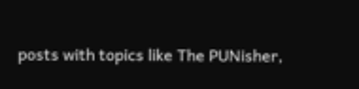posts with topics like The PUNisher,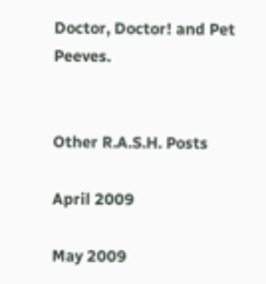Doctor, Doctor! and Pet Peeves.


Other R.A.S.H. Posts

April 2009

May 2009